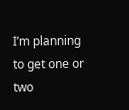I’m planning to get one or two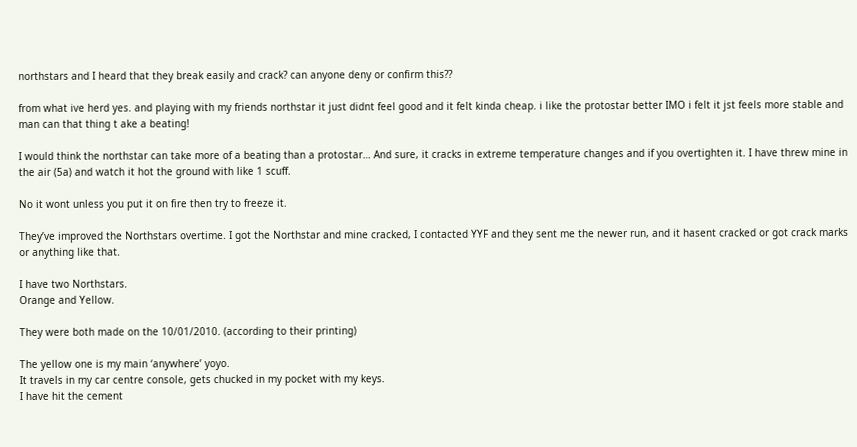northstars and I heard that they break easily and crack? can anyone deny or confirm this??

from what ive herd yes. and playing with my friends northstar it just didnt feel good and it felt kinda cheap. i like the protostar better IMO i felt it jst feels more stable and man can that thing t ake a beating!

I would think the northstar can take more of a beating than a protostar… And sure, it cracks in extreme temperature changes and if you overtighten it. I have threw mine in the air (5a) and watch it hot the ground with like 1 scuff.

No it wont unless you put it on fire then try to freeze it.

They’ve improved the Northstars overtime. I got the Northstar and mine cracked, I contacted YYF and they sent me the newer run, and it hasent cracked or got crack marks or anything like that.

I have two Northstars.
Orange and Yellow.

They were both made on the 10/01/2010. (according to their printing)

The yellow one is my main ‘anywhere’ yoyo.
It travels in my car centre console, gets chucked in my pocket with my keys.
I have hit the cement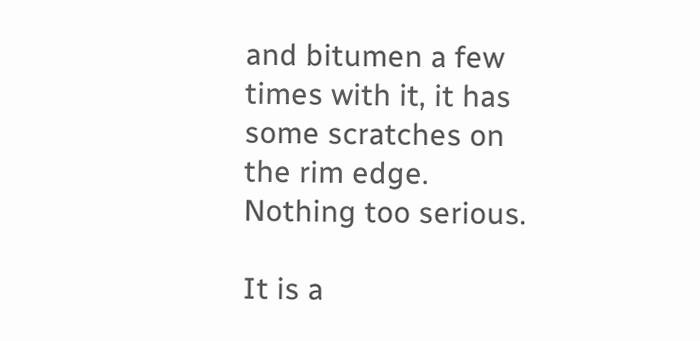and bitumen a few times with it, it has some scratches on the rim edge.
Nothing too serious.

It is a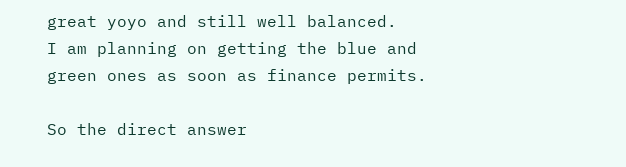great yoyo and still well balanced.
I am planning on getting the blue and green ones as soon as finance permits.

So the direct answer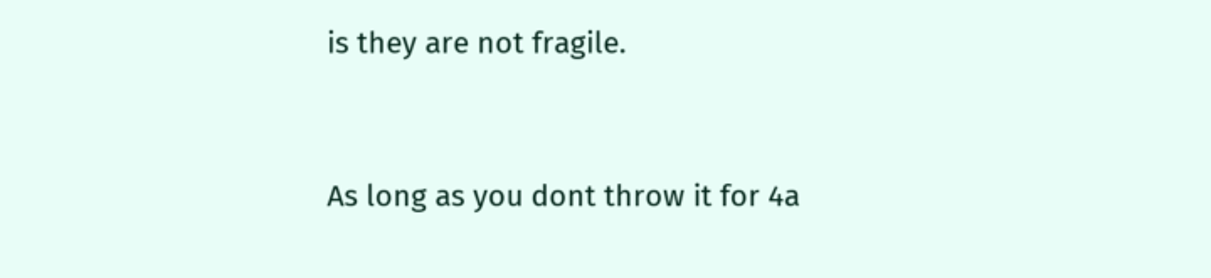is they are not fragile.


As long as you dont throw it for 4a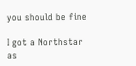you should be fine

I got a Northstar as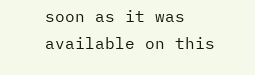soon as it was available on this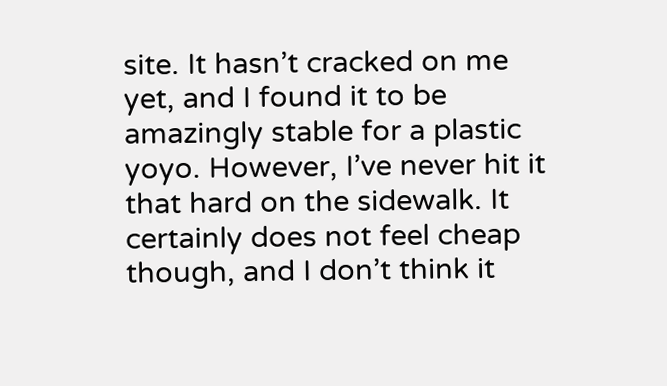site. It hasn’t cracked on me yet, and I found it to be amazingly stable for a plastic yoyo. However, I’ve never hit it that hard on the sidewalk. It certainly does not feel cheap though, and I don’t think it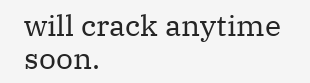will crack anytime soon.